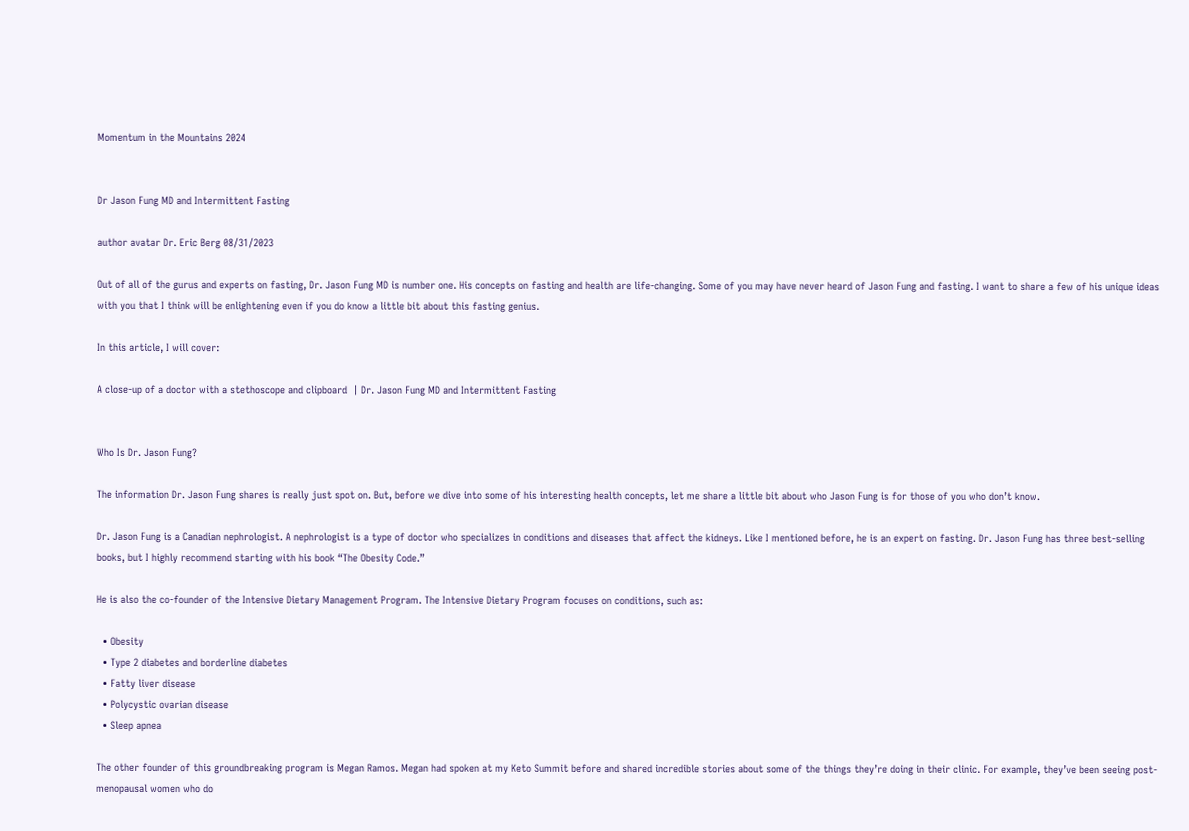Momentum in the Mountains 2024


Dr Jason Fung MD and Intermittent Fasting

author avatar Dr. Eric Berg 08/31/2023

Out of all of the gurus and experts on fasting, Dr. Jason Fung MD is number one. His concepts on fasting and health are life-changing. Some of you may have never heard of Jason Fung and fasting. I want to share a few of his unique ideas with you that I think will be enlightening even if you do know a little bit about this fasting genius.

In this article, I will cover:

A close-up of a doctor with a stethoscope and clipboard  | Dr. Jason Fung MD and Intermittent Fasting


Who Is Dr. Jason Fung?

The information Dr. Jason Fung shares is really just spot on. But, before we dive into some of his interesting health concepts, let me share a little bit about who Jason Fung is for those of you who don’t know.

Dr. Jason Fung is a Canadian nephrologist. A nephrologist is a type of doctor who specializes in conditions and diseases that affect the kidneys. Like I mentioned before, he is an expert on fasting. Dr. Jason Fung has three best-selling books, but I highly recommend starting with his book “The Obesity Code.”

He is also the co-founder of the Intensive Dietary Management Program. The Intensive Dietary Program focuses on conditions, such as:

  • Obesity
  • Type 2 diabetes and borderline diabetes
  • Fatty liver disease
  • Polycystic ovarian disease
  • Sleep apnea

The other founder of this groundbreaking program is Megan Ramos. Megan had spoken at my Keto Summit before and shared incredible stories about some of the things they’re doing in their clinic. For example, they’ve been seeing post-menopausal women who do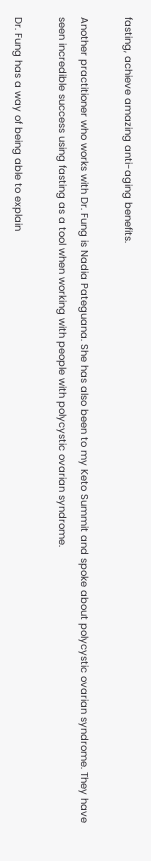fasting, achieve amazing anti-aging benefits.

Another practitioner who works with Dr. Fung is Nadia Pateguana. She has also been to my Keto Summit and spoke about polycystic ovarian syndrome. They have seen incredible success using fasting as a tool when working with people with polycystic ovarian syndrome.

Dr. Fung has a way of being able to explain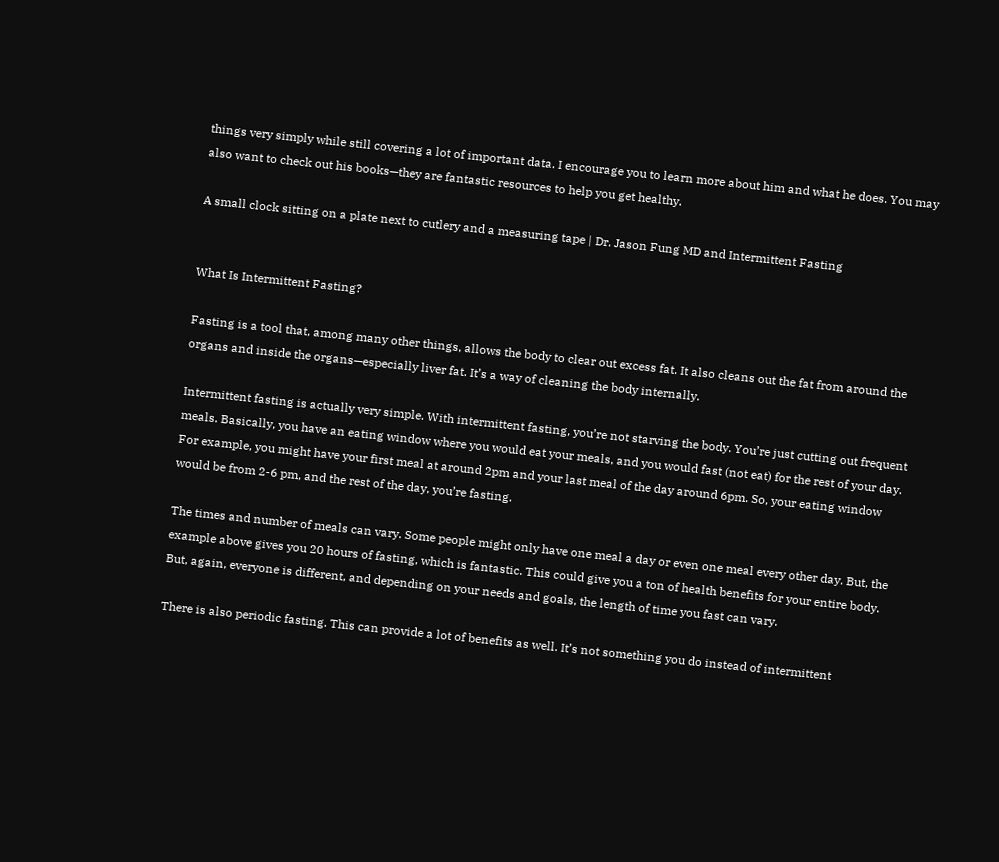things very simply while still covering a lot of important data. I encourage you to learn more about him and what he does. You may also want to check out his books—they are fantastic resources to help you get healthy.

A small clock sitting on a plate next to cutlery and a measuring tape | Dr. Jason Fung MD and Intermittent Fasting


What Is Intermittent Fasting?

Fasting is a tool that, among many other things, allows the body to clear out excess fat. It also cleans out the fat from around the organs and inside the organs—especially liver fat. It’s a way of cleaning the body internally.

Intermittent fasting is actually very simple. With intermittent fasting, you’re not starving the body. You’re just cutting out frequent meals. Basically, you have an eating window where you would eat your meals, and you would fast (not eat) for the rest of your day. For example, you might have your first meal at around 2pm and your last meal of the day around 6pm. So, your eating window would be from 2-6 pm, and the rest of the day, you’re fasting.

The times and number of meals can vary. Some people might only have one meal a day or even one meal every other day. But, the example above gives you 20 hours of fasting, which is fantastic. This could give you a ton of health benefits for your entire body. But, again, everyone is different, and depending on your needs and goals, the length of time you fast can vary.

There is also periodic fasting. This can provide a lot of benefits as well. It’s not something you do instead of intermittent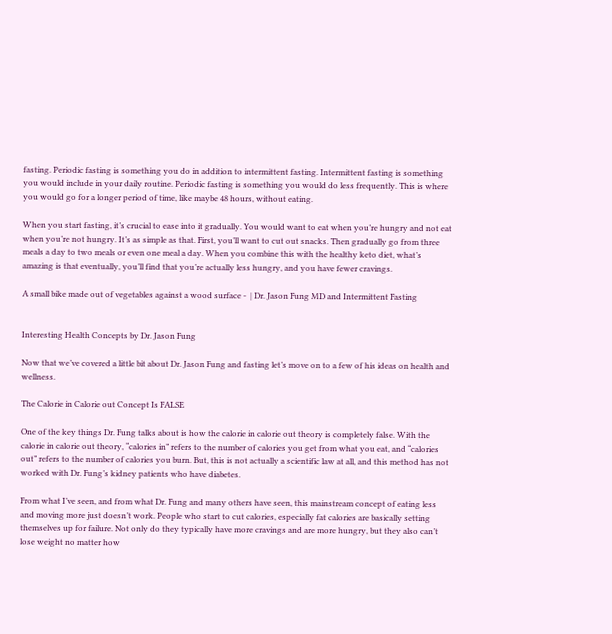fasting. Periodic fasting is something you do in addition to intermittent fasting. Intermittent fasting is something you would include in your daily routine. Periodic fasting is something you would do less frequently. This is where you would go for a longer period of time, like maybe 48 hours, without eating.

When you start fasting, it’s crucial to ease into it gradually. You would want to eat when you’re hungry and not eat when you’re not hungry. It’s as simple as that. First, you’ll want to cut out snacks. Then gradually go from three meals a day to two meals or even one meal a day. When you combine this with the healthy keto diet, what’s amazing is that eventually, you’ll find that you’re actually less hungry, and you have fewer cravings.

A small bike made out of vegetables against a wood surface -  | Dr. Jason Fung MD and Intermittent Fasting


Interesting Health Concepts by Dr. Jason Fung

Now that we’ve covered a little bit about Dr. Jason Fung and fasting let’s move on to a few of his ideas on health and wellness.

The Calorie in Calorie out Concept Is FALSE

One of the key things Dr. Fung talks about is how the calorie in calorie out theory is completely false. With the calorie in calorie out theory, “calories in” refers to the number of calories you get from what you eat, and “calories out” refers to the number of calories you burn. But, this is not actually a scientific law at all, and this method has not worked with Dr. Fung’s kidney patients who have diabetes.

From what I’ve seen, and from what Dr. Fung and many others have seen, this mainstream concept of eating less and moving more just doesn’t work. People who start to cut calories, especially fat calories are basically setting themselves up for failure. Not only do they typically have more cravings and are more hungry, but they also can’t lose weight no matter how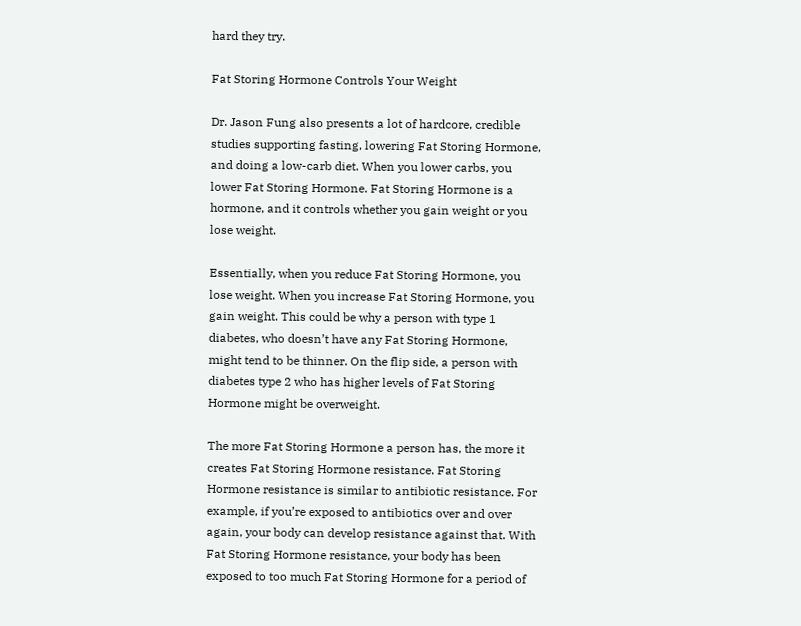hard they try.

Fat Storing Hormone Controls Your Weight

Dr. Jason Fung also presents a lot of hardcore, credible studies supporting fasting, lowering Fat Storing Hormone, and doing a low-carb diet. When you lower carbs, you lower Fat Storing Hormone. Fat Storing Hormone is a hormone, and it controls whether you gain weight or you lose weight.

Essentially, when you reduce Fat Storing Hormone, you lose weight. When you increase Fat Storing Hormone, you gain weight. This could be why a person with type 1 diabetes, who doesn’t have any Fat Storing Hormone, might tend to be thinner. On the flip side, a person with diabetes type 2 who has higher levels of Fat Storing Hormone might be overweight.

The more Fat Storing Hormone a person has, the more it creates Fat Storing Hormone resistance. Fat Storing Hormone resistance is similar to antibiotic resistance. For example, if you’re exposed to antibiotics over and over again, your body can develop resistance against that. With Fat Storing Hormone resistance, your body has been exposed to too much Fat Storing Hormone for a period of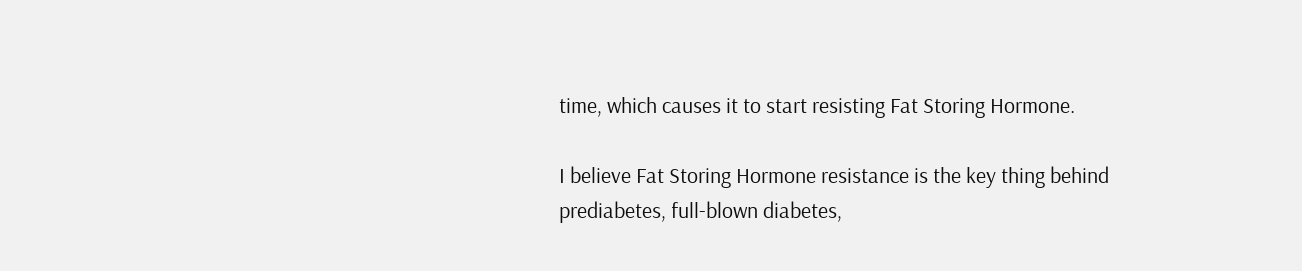time, which causes it to start resisting Fat Storing Hormone.

I believe Fat Storing Hormone resistance is the key thing behind prediabetes, full-blown diabetes,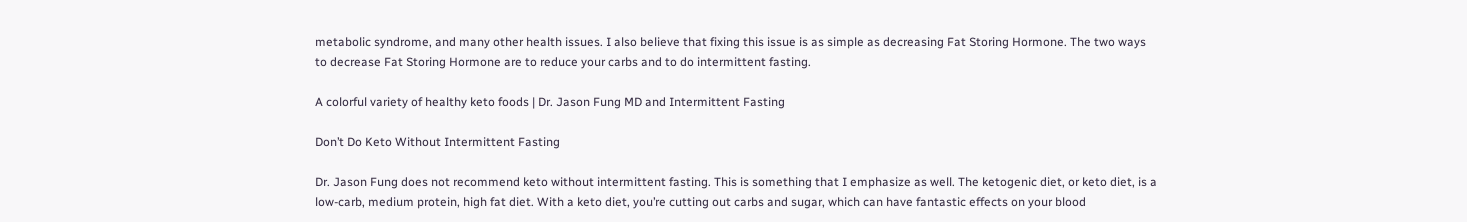metabolic syndrome, and many other health issues. I also believe that fixing this issue is as simple as decreasing Fat Storing Hormone. The two ways to decrease Fat Storing Hormone are to reduce your carbs and to do intermittent fasting.

A colorful variety of healthy keto foods | Dr. Jason Fung MD and Intermittent Fasting

Don’t Do Keto Without Intermittent Fasting

Dr. Jason Fung does not recommend keto without intermittent fasting. This is something that I emphasize as well. The ketogenic diet, or keto diet, is a low-carb, medium protein, high fat diet. With a keto diet, you’re cutting out carbs and sugar, which can have fantastic effects on your blood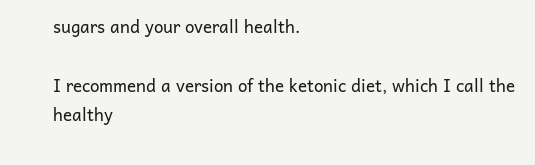sugars and your overall health.

I recommend a version of the ketonic diet, which I call the healthy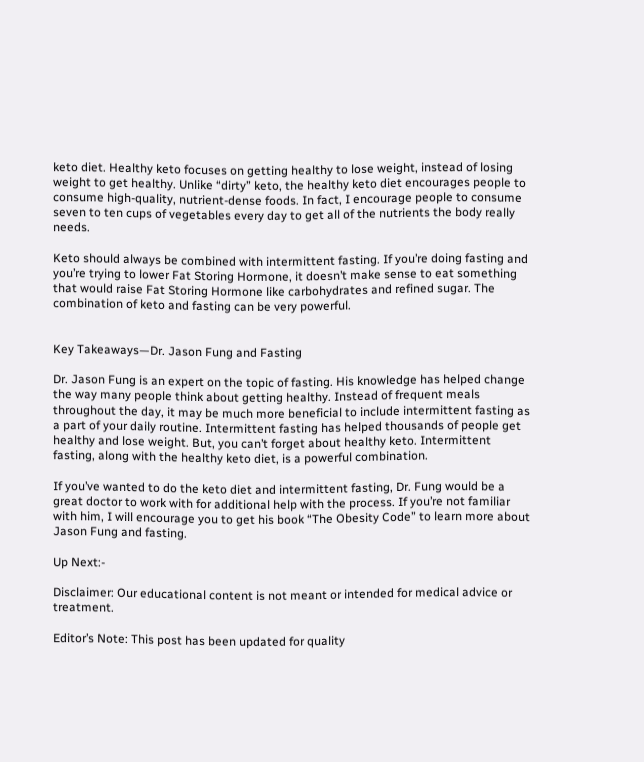keto diet. Healthy keto focuses on getting healthy to lose weight, instead of losing weight to get healthy. Unlike “dirty” keto, the healthy keto diet encourages people to consume high-quality, nutrient-dense foods. In fact, I encourage people to consume seven to ten cups of vegetables every day to get all of the nutrients the body really needs.

Keto should always be combined with intermittent fasting. If you’re doing fasting and you’re trying to lower Fat Storing Hormone, it doesn’t make sense to eat something that would raise Fat Storing Hormone like carbohydrates and refined sugar. The combination of keto and fasting can be very powerful.


Key Takeaways—Dr. Jason Fung and Fasting

Dr. Jason Fung is an expert on the topic of fasting. His knowledge has helped change the way many people think about getting healthy. Instead of frequent meals throughout the day, it may be much more beneficial to include intermittent fasting as a part of your daily routine. Intermittent fasting has helped thousands of people get healthy and lose weight. But, you can’t forget about healthy keto. Intermittent fasting, along with the healthy keto diet, is a powerful combination.

If you’ve wanted to do the keto diet and intermittent fasting, Dr. Fung would be a great doctor to work with for additional help with the process. If you’re not familiar with him, I will encourage you to get his book “The Obesity Code” to learn more about Jason Fung and fasting.

Up Next:-

Disclaimer: Our educational content is not meant or intended for medical advice or treatment.

Editor’s Note: This post has been updated for quality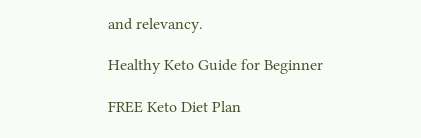and relevancy.

Healthy Keto Guide for Beginner

FREE Keto Diet Plan